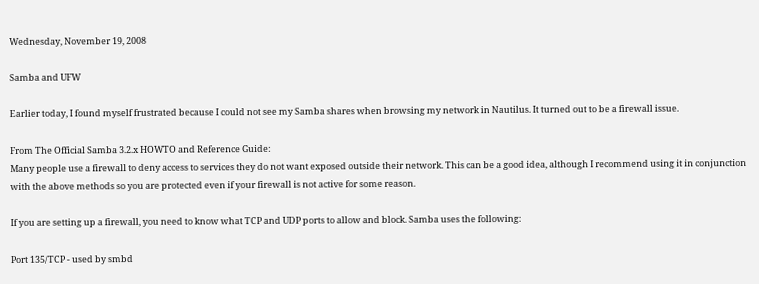Wednesday, November 19, 2008

Samba and UFW

Earlier today, I found myself frustrated because I could not see my Samba shares when browsing my network in Nautilus. It turned out to be a firewall issue.

From The Official Samba 3.2.x HOWTO and Reference Guide:
Many people use a firewall to deny access to services they do not want exposed outside their network. This can be a good idea, although I recommend using it in conjunction with the above methods so you are protected even if your firewall is not active for some reason.

If you are setting up a firewall, you need to know what TCP and UDP ports to allow and block. Samba uses the following:

Port 135/TCP - used by smbd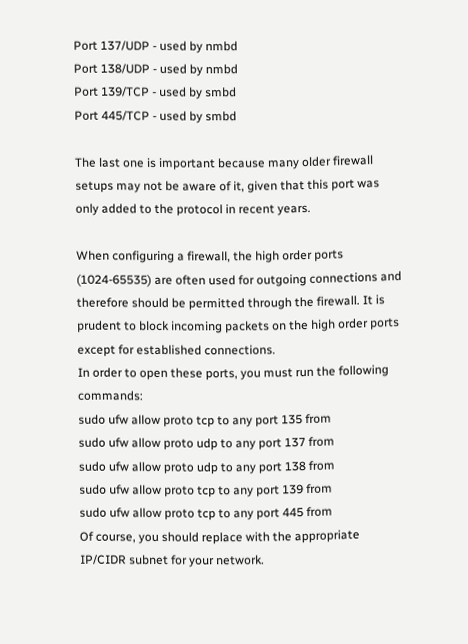Port 137/UDP - used by nmbd
Port 138/UDP - used by nmbd
Port 139/TCP - used by smbd
Port 445/TCP - used by smbd

The last one is important because many older firewall setups may not be aware of it, given that this port was only added to the protocol in recent years.

When configuring a firewall, the high order ports (1024-65535) are often used for outgoing connections and therefore should be permitted through the firewall. It is prudent to block incoming packets on the high order ports except for established connections.
In order to open these ports, you must run the following commands:
sudo ufw allow proto tcp to any port 135 from
sudo ufw allow proto udp to any port 137 from
sudo ufw allow proto udp to any port 138 from
sudo ufw allow proto tcp to any port 139 from
sudo ufw allow proto tcp to any port 445 from
Of course, you should replace with the appropriate IP/CIDR subnet for your network.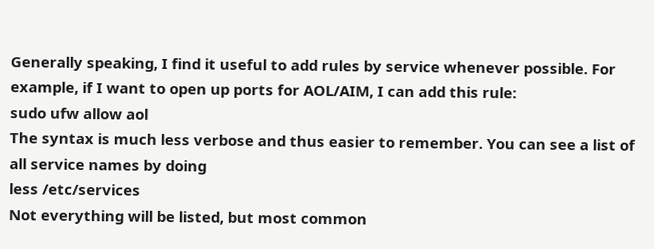Generally speaking, I find it useful to add rules by service whenever possible. For example, if I want to open up ports for AOL/AIM, I can add this rule:
sudo ufw allow aol
The syntax is much less verbose and thus easier to remember. You can see a list of all service names by doing
less /etc/services
Not everything will be listed, but most common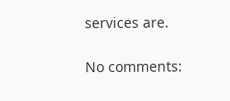services are.

No comments: